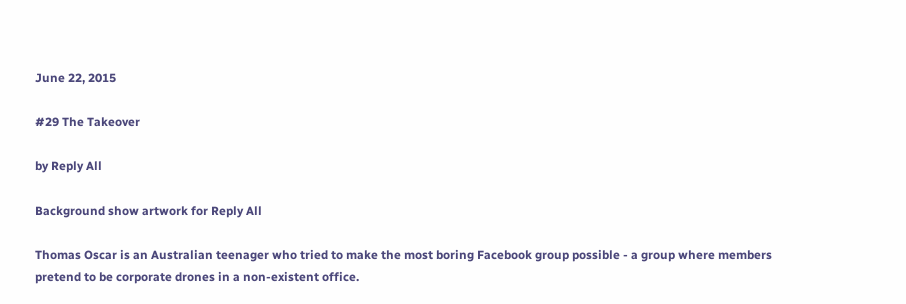June 22, 2015

#29 The Takeover

by Reply All

Background show artwork for Reply All

Thomas Oscar is an Australian teenager who tried to make the most boring Facebook group possible - a group where members pretend to be corporate drones in a non-existent office.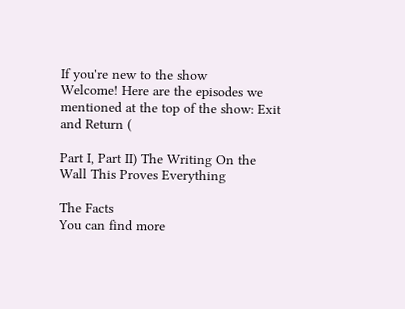If you're new to the show
Welcome! Here are the episodes we mentioned at the top of the show: Exit and Return (

Part I, Part II) The Writing On the Wall This Proves Everything

The Facts
You can find more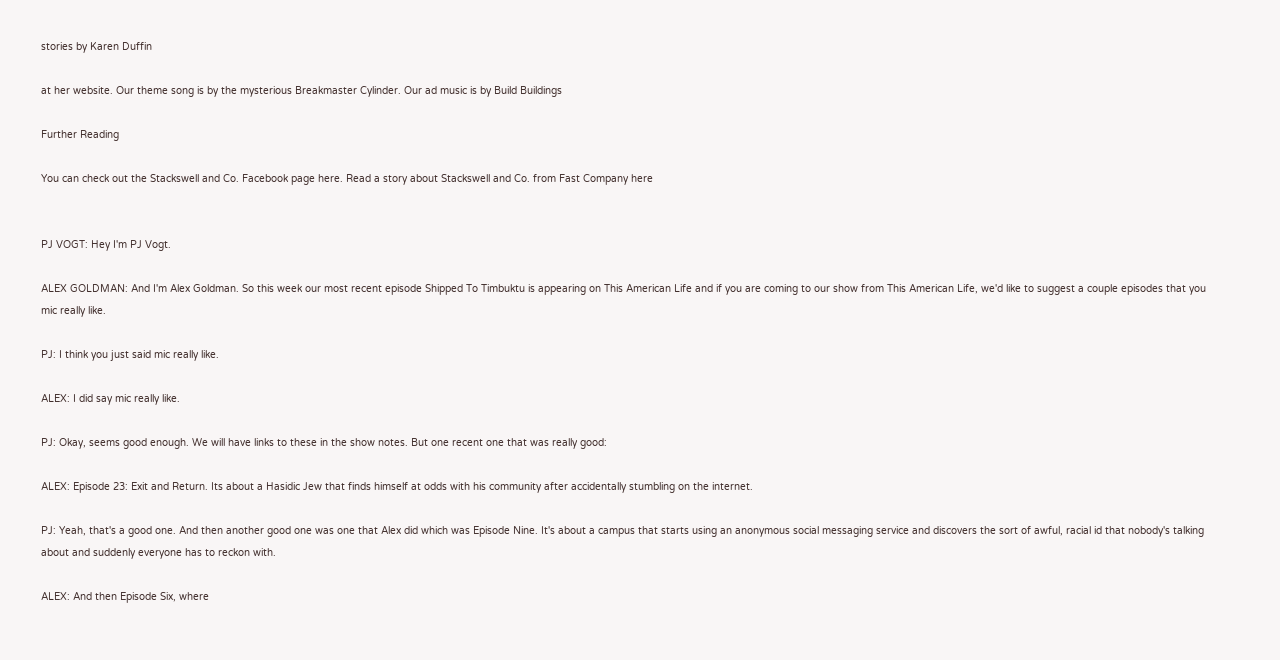stories by Karen Duffin

at her website. Our theme song is by the mysterious Breakmaster Cylinder. Our ad music is by Build Buildings

Further Reading

You can check out the Stackswell and Co. Facebook page here. Read a story about Stackswell and Co. from Fast Company here


PJ VOGT: Hey I'm PJ Vogt.

ALEX GOLDMAN: And I'm Alex Goldman. So this week our most recent episode Shipped To Timbuktu is appearing on This American Life and if you are coming to our show from This American Life, we'd like to suggest a couple episodes that you mic really like.

PJ: I think you just said mic really like.

ALEX: I did say mic really like.

PJ: Okay, seems good enough. We will have links to these in the show notes. But one recent one that was really good:

ALEX: Episode 23: Exit and Return. Its about a Hasidic Jew that finds himself at odds with his community after accidentally stumbling on the internet.

PJ: Yeah, that's a good one. And then another good one was one that Alex did which was Episode Nine. It's about a campus that starts using an anonymous social messaging service and discovers the sort of awful, racial id that nobody's talking about and suddenly everyone has to reckon with.

ALEX: And then Episode Six, where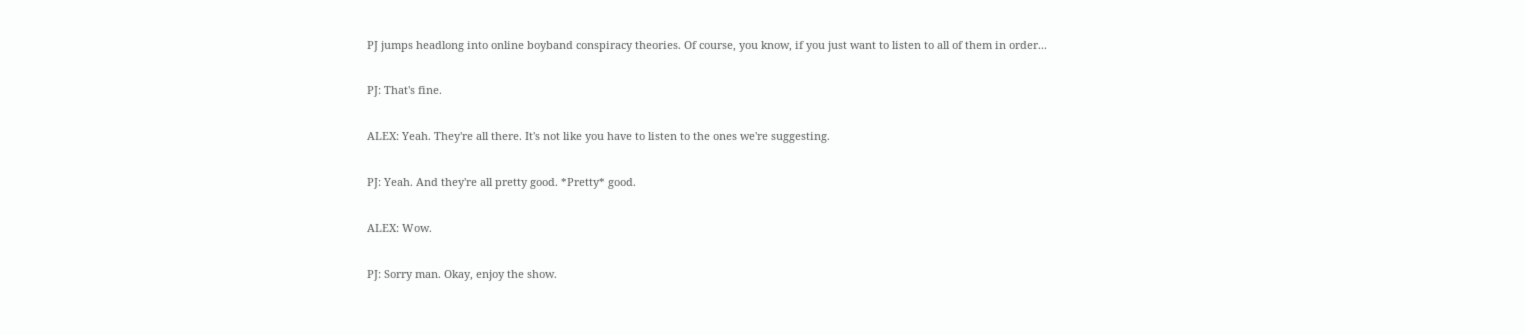PJ jumps headlong into online boyband conspiracy theories. Of course, you know, if you just want to listen to all of them in order...

PJ: That's fine.

ALEX: Yeah. They're all there. It's not like you have to listen to the ones we're suggesting.

PJ: Yeah. And they're all pretty good. *Pretty* good.

ALEX: Wow.

PJ: Sorry man. Okay, enjoy the show.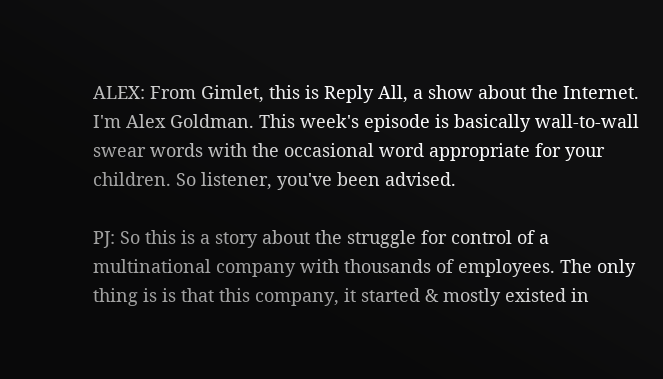ALEX: From Gimlet, this is Reply All, a show about the Internet. I'm Alex Goldman. This week's episode is basically wall-to-wall swear words with the occasional word appropriate for your children. So listener, you've been advised.

PJ: So this is a story about the struggle for control of a multinational company with thousands of employees. The only thing is is that this company, it started & mostly existed in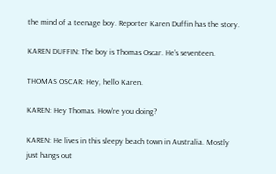the mind of a teenage boy. Reporter Karen Duffin has the story.

KAREN DUFFIN: The boy is Thomas Oscar. He’s seventeen.

THOMAS OSCAR: Hey, hello Karen.

KAREN: Hey Thomas. How're you doing?

KAREN: He lives in this sleepy beach town in Australia. Mostly just hangs out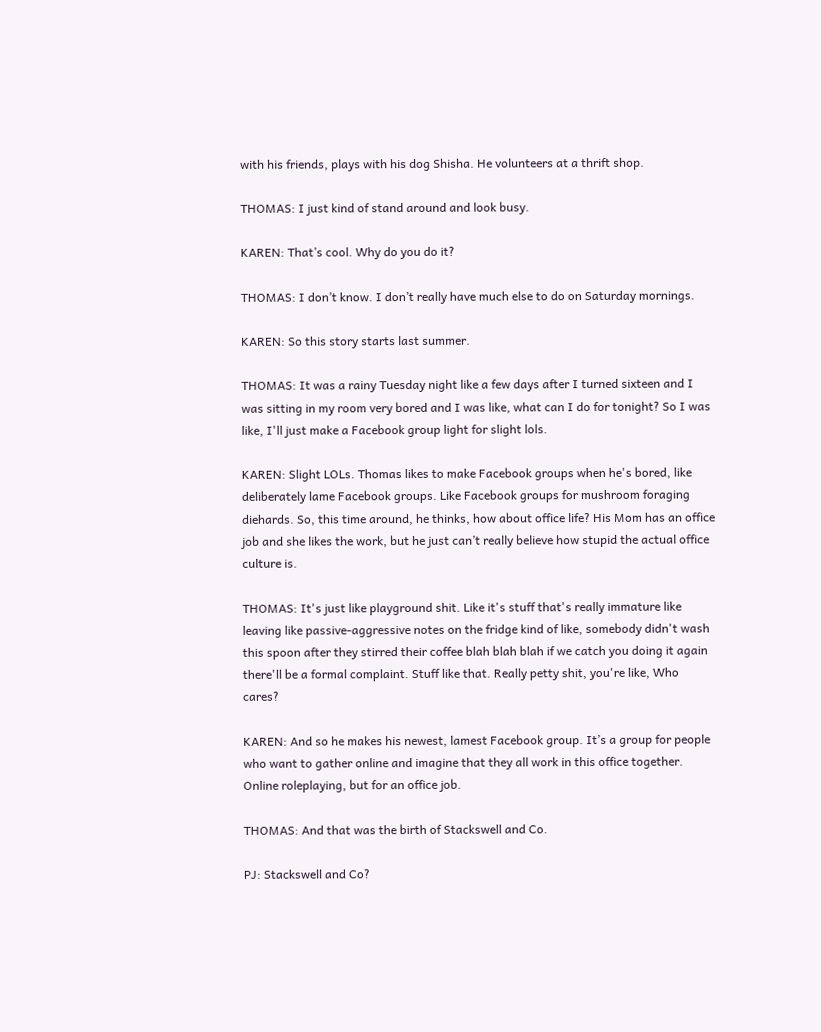with his friends, plays with his dog Shisha. He volunteers at a thrift shop.

THOMAS: I just kind of stand around and look busy.

KAREN: That’s cool. Why do you do it?

THOMAS: I don’t know. I don’t really have much else to do on Saturday mornings.

KAREN: So this story starts last summer.

THOMAS: It was a rainy Tuesday night like a few days after I turned sixteen and I was sitting in my room very bored and I was like, what can I do for tonight? So I was like, I'll just make a Facebook group light for slight lols.

KAREN: Slight LOLs. Thomas likes to make Facebook groups when he's bored, like deliberately lame Facebook groups. Like Facebook groups for mushroom foraging diehards. So, this time around, he thinks, how about office life? His Mom has an office job and she likes the work, but he just can’t really believe how stupid the actual office culture is.

THOMAS: It's just like playground shit. Like it's stuff that's really immature like leaving like passive-aggressive notes on the fridge kind of like, somebody didn't wash this spoon after they stirred their coffee blah blah blah if we catch you doing it again there'll be a formal complaint. Stuff like that. Really petty shit, you're like, Who cares?

KAREN: And so he makes his newest, lamest Facebook group. It’s a group for people who want to gather online and imagine that they all work in this office together. Online roleplaying, but for an office job.

THOMAS: And that was the birth of Stackswell and Co.

PJ: Stackswell and Co?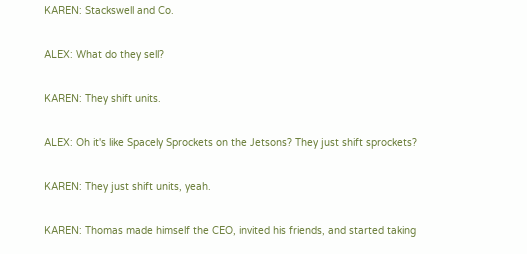KAREN: Stackswell and Co.

ALEX: What do they sell?

KAREN: They shift units.

ALEX: Oh it's like Spacely Sprockets on the Jetsons? They just shift sprockets?

KAREN: They just shift units, yeah.

KAREN: Thomas made himself the CEO, invited his friends, and started taking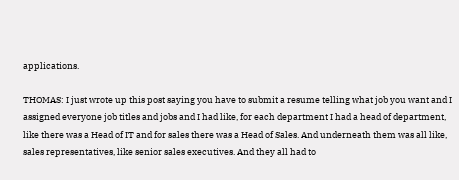applications.

THOMAS: I just wrote up this post saying you have to submit a resume telling what job you want and I assigned everyone job titles and jobs and I had like, for each department I had a head of department, like there was a Head of IT and for sales there was a Head of Sales. And underneath them was all like, sales representatives, like senior sales executives. And they all had to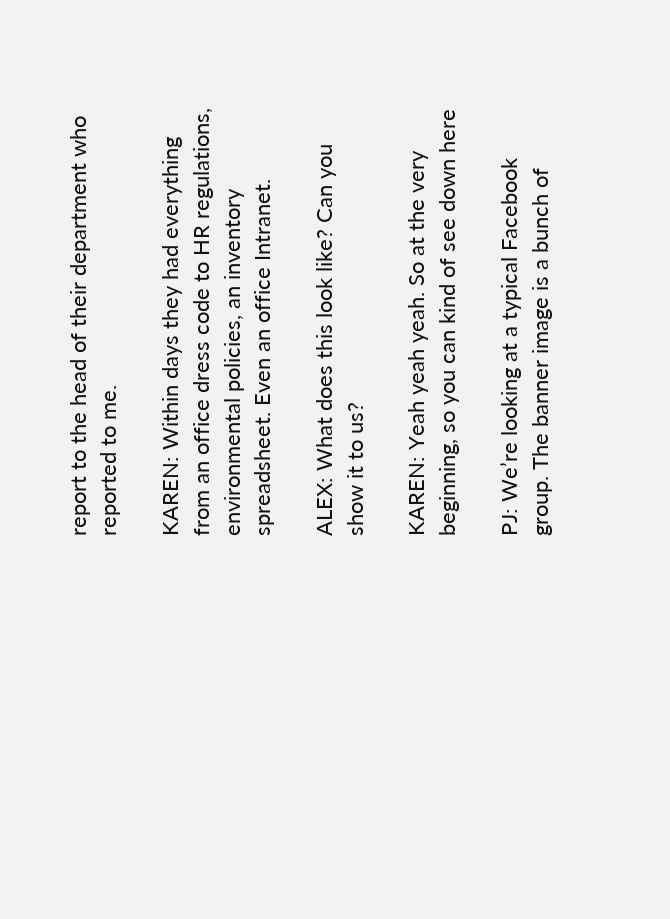report to the head of their department who reported to me.

KAREN: Within days they had everything from an office dress code to HR regulations, environmental policies, an inventory spreadsheet. Even an office Intranet.

ALEX: What does this look like? Can you show it to us?

KAREN: Yeah yeah yeah. So at the very beginning, so you can kind of see down here

PJ: We’re looking at a typical Facebook group. The banner image is a bunch of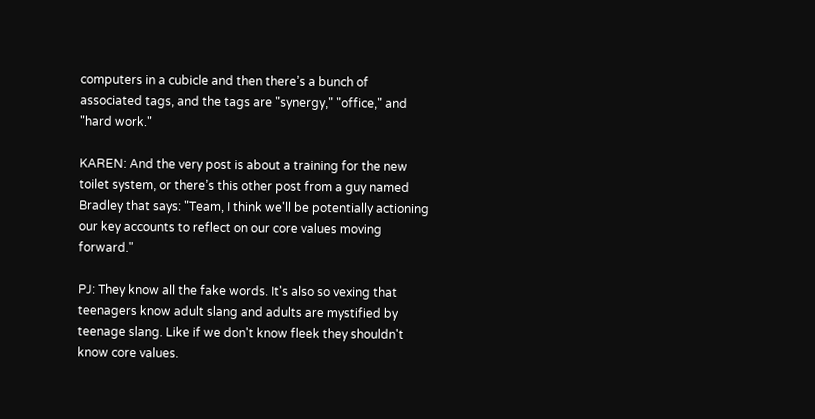computers in a cubicle and then there’s a bunch of associated tags, and the tags are "synergy," "office," and "hard work."

KAREN: And the very post is about a training for the new toilet system, or there’s this other post from a guy named Bradley that says: "Team, I think we'll be potentially actioning our key accounts to reflect on our core values moving forward."

PJ: They know all the fake words. It's also so vexing that teenagers know adult slang and adults are mystified by teenage slang. Like if we don't know fleek they shouldn't know core values.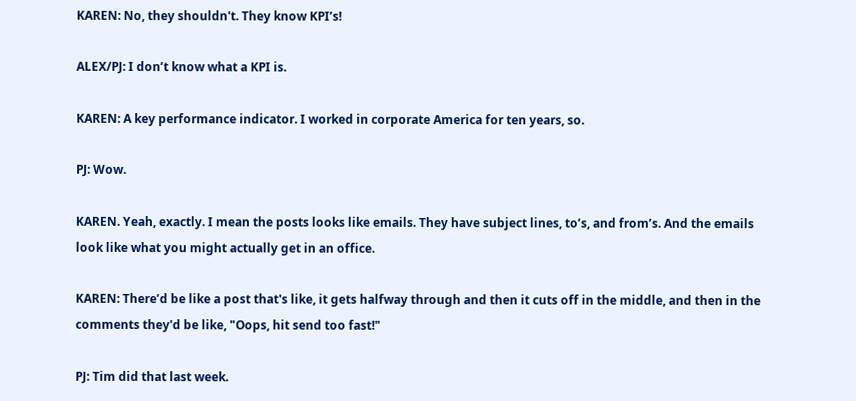KAREN: No, they shouldn't. They know KPI’s!

ALEX/PJ: I don’t know what a KPI is.

KAREN: A key performance indicator. I worked in corporate America for ten years, so.

PJ: Wow.

KAREN. Yeah, exactly. I mean the posts looks like emails. They have subject lines, to’s, and from’s. And the emails look like what you might actually get in an office.

KAREN: There’d be like a post that's like, it gets halfway through and then it cuts off in the middle, and then in the comments they'd be like, "Oops, hit send too fast!"

PJ: Tim did that last week.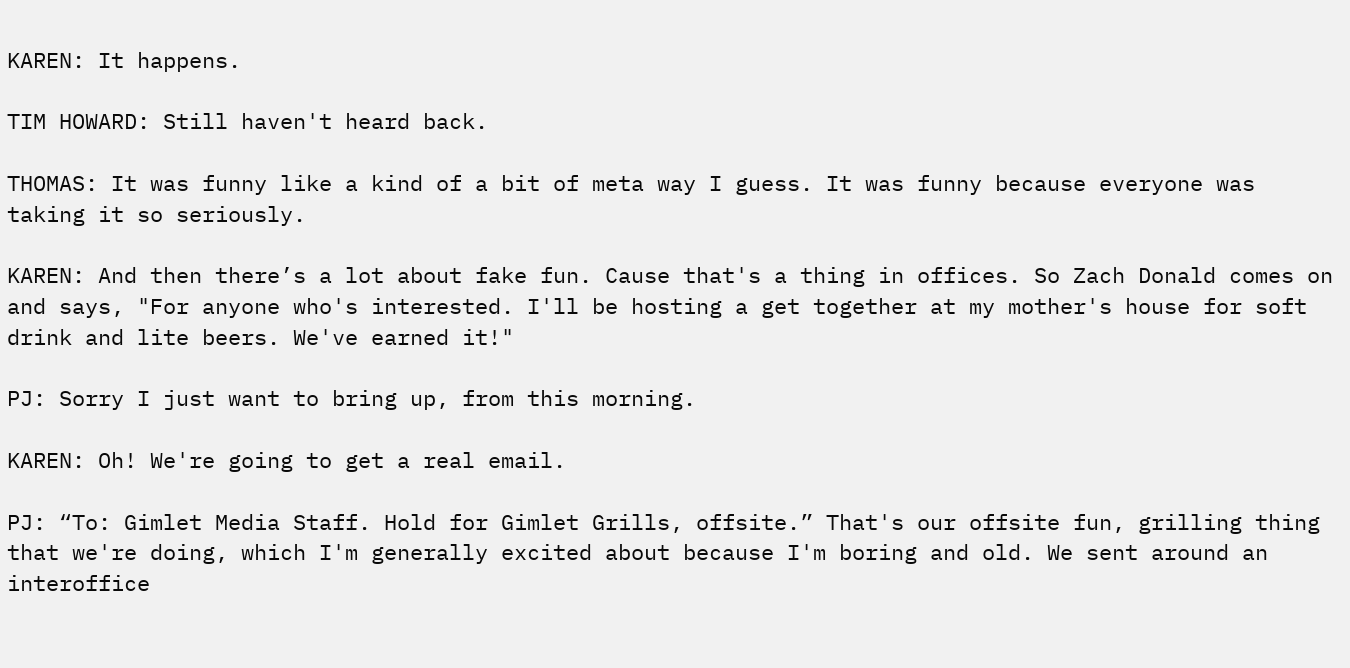KAREN: It happens.

TIM HOWARD: Still haven't heard back.

THOMAS: It was funny like a kind of a bit of meta way I guess. It was funny because everyone was taking it so seriously.

KAREN: And then there’s a lot about fake fun. Cause that's a thing in offices. So Zach Donald comes on and says, "For anyone who's interested. I'll be hosting a get together at my mother's house for soft drink and lite beers. We've earned it!"

PJ: Sorry I just want to bring up, from this morning.

KAREN: Oh! We're going to get a real email.

PJ: “To: Gimlet Media Staff. Hold for Gimlet Grills, offsite.” That's our offsite fun, grilling thing that we're doing, which I'm generally excited about because I'm boring and old. We sent around an interoffice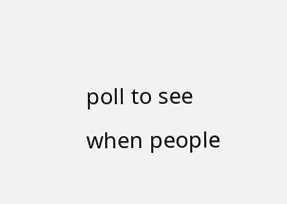poll to see when people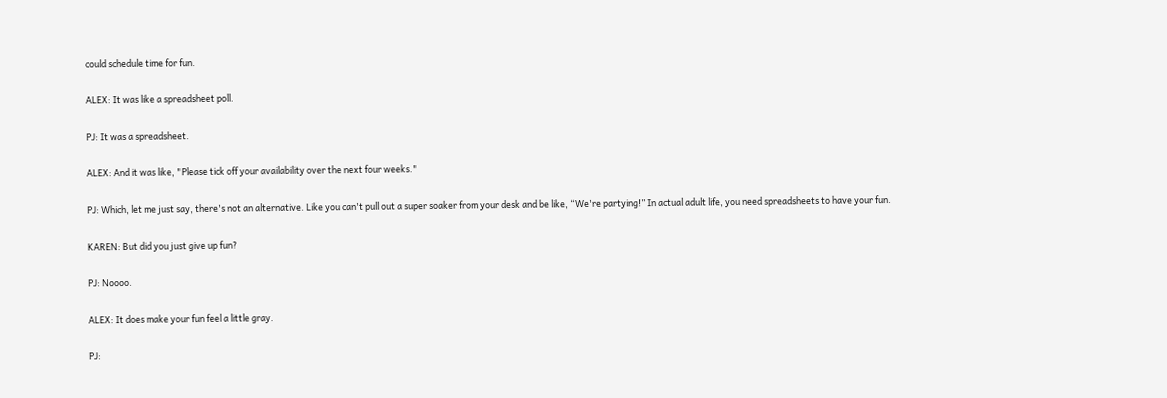could schedule time for fun.

ALEX: It was like a spreadsheet poll.

PJ: It was a spreadsheet.

ALEX: And it was like, "Please tick off your availability over the next four weeks."

PJ: Which, let me just say, there's not an alternative. Like you can't pull out a super soaker from your desk and be like, “We're partying!” In actual adult life, you need spreadsheets to have your fun.

KAREN: But did you just give up fun?

PJ: Noooo.

ALEX: It does make your fun feel a little gray.

PJ: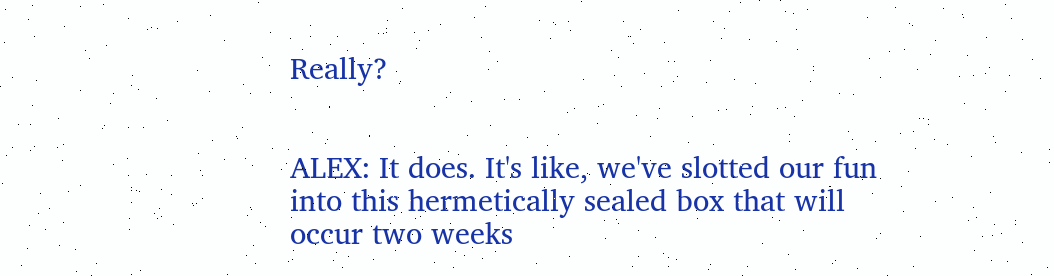Really?


ALEX: It does. It's like, we've slotted our fun into this hermetically sealed box that will occur two weeks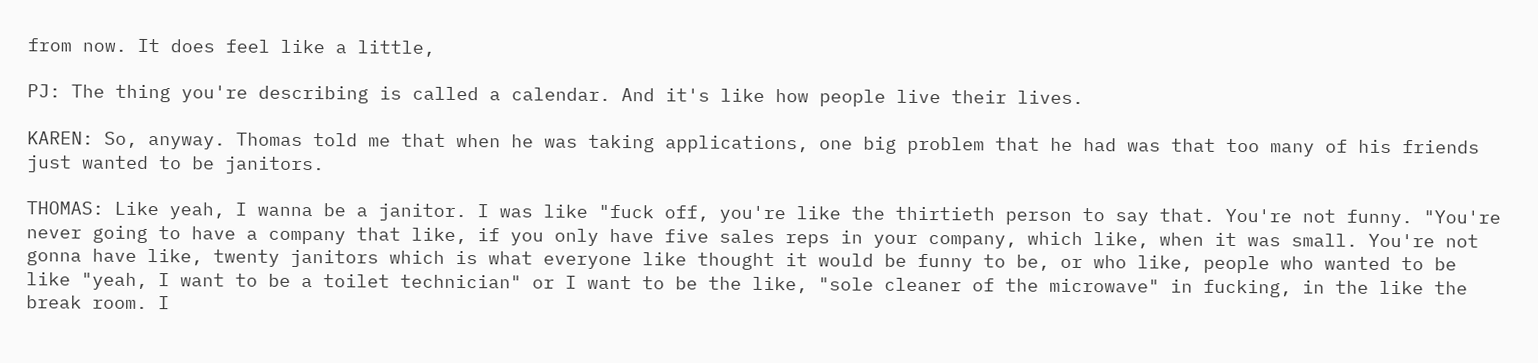from now. It does feel like a little,

PJ: The thing you're describing is called a calendar. And it's like how people live their lives.

KAREN: So, anyway. Thomas told me that when he was taking applications, one big problem that he had was that too many of his friends just wanted to be janitors.

THOMAS: Like yeah, I wanna be a janitor. I was like "fuck off, you're like the thirtieth person to say that. You're not funny. "You're never going to have a company that like, if you only have five sales reps in your company, which like, when it was small. You're not gonna have like, twenty janitors which is what everyone like thought it would be funny to be, or who like, people who wanted to be like "yeah, I want to be a toilet technician" or I want to be the like, "sole cleaner of the microwave" in fucking, in the like the break room. I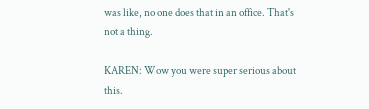was like, no one does that in an office. That's not a thing.

KAREN: Wow you were super serious about this.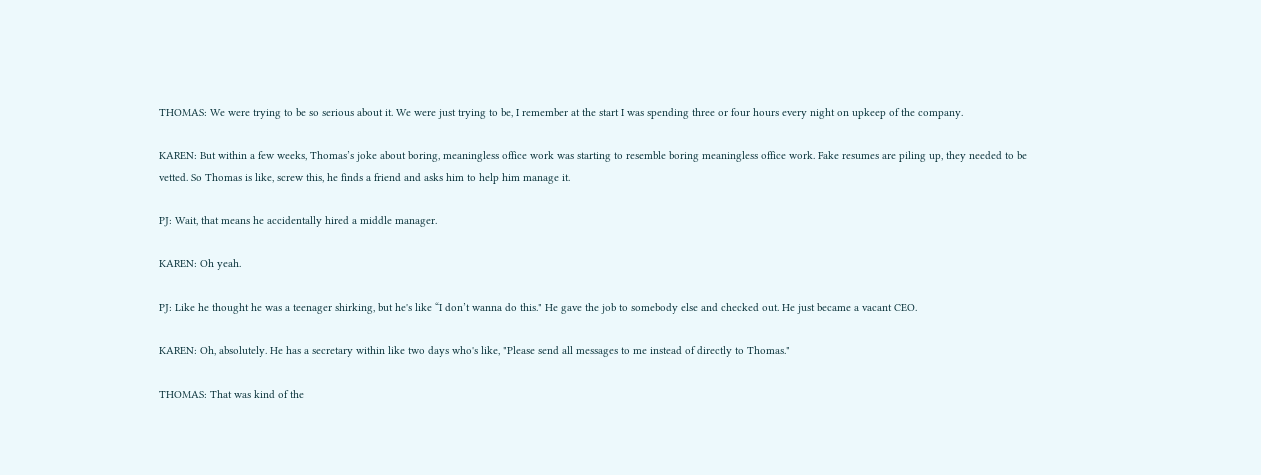THOMAS: We were trying to be so serious about it. We were just trying to be, I remember at the start I was spending three or four hours every night on upkeep of the company.

KAREN: But within a few weeks, Thomas’s joke about boring, meaningless office work was starting to resemble boring meaningless office work. Fake resumes are piling up, they needed to be vetted. So Thomas is like, screw this, he finds a friend and asks him to help him manage it.

PJ: Wait, that means he accidentally hired a middle manager.

KAREN: Oh yeah.

PJ: Like he thought he was a teenager shirking, but he's like “I don’t wanna do this." He gave the job to somebody else and checked out. He just became a vacant CEO.

KAREN: Oh, absolutely. He has a secretary within like two days who's like, "Please send all messages to me instead of directly to Thomas."

THOMAS: That was kind of the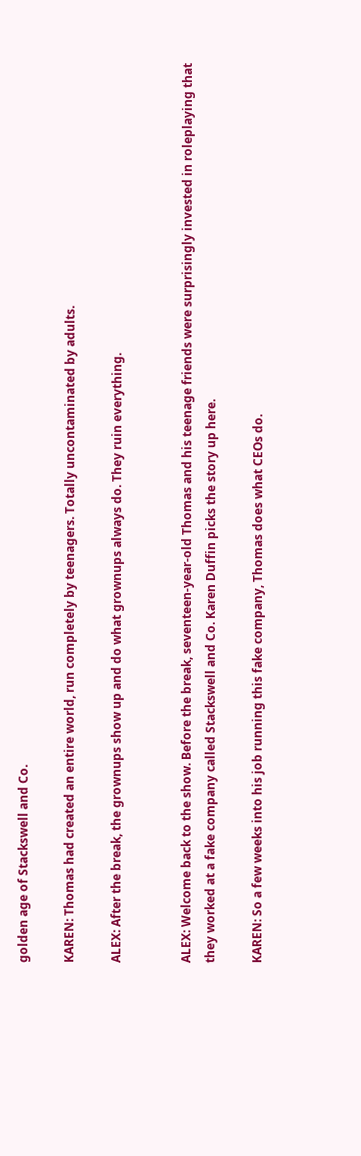golden age of Stackswell and Co.

KAREN: Thomas had created an entire world, run completely by teenagers. Totally uncontaminated by adults.

ALEX: After the break, the grownups show up and do what grownups always do. They ruin everything.


ALEX: Welcome back to the show. Before the break, seventeen-year-old Thomas and his teenage friends were surprisingly invested in roleplaying that they worked at a fake company called Stackswell and Co. Karen Duffin picks the story up here.

KAREN: So a few weeks into his job running this fake company, Thomas does what CEOs do.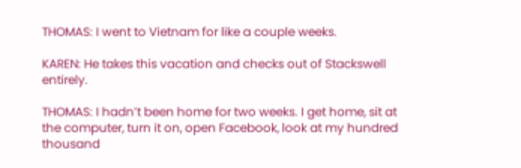THOMAS: I went to Vietnam for like a couple weeks.

KAREN: He takes this vacation and checks out of Stackswell entirely.

THOMAS: I hadn’t been home for two weeks. I get home, sit at the computer, turn it on, open Facebook, look at my hundred thousand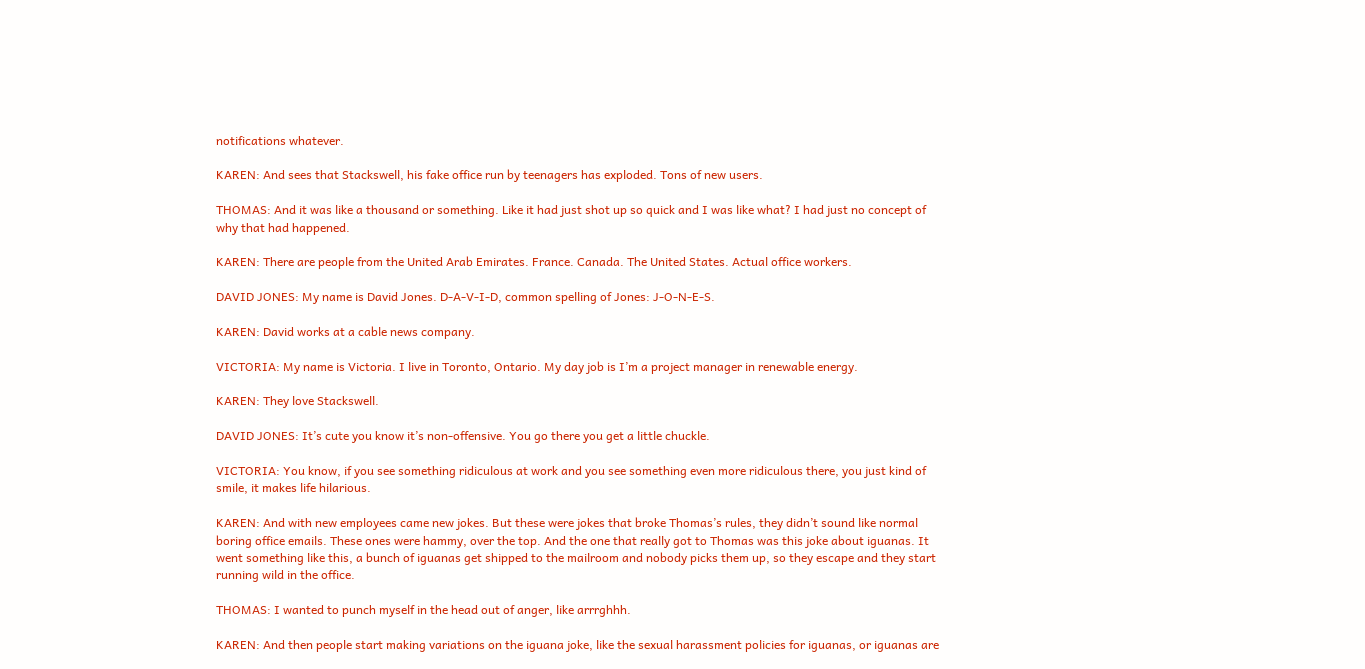notifications whatever.

KAREN: And sees that Stackswell, his fake office run by teenagers has exploded. Tons of new users.

THOMAS: And it was like a thousand or something. Like it had just shot up so quick and I was like what? I had just no concept of why that had happened.

KAREN: There are people from the United Arab Emirates. France. Canada. The United States. Actual office workers.

DAVID JONES: My name is David Jones. D-A-V-I-D, common spelling of Jones: J-O-N-E-S.

KAREN: David works at a cable news company.

VICTORIA: My name is Victoria. I live in Toronto, Ontario. My day job is I’m a project manager in renewable energy.

KAREN: They love Stackswell.

DAVID JONES: It’s cute you know it’s non-offensive. You go there you get a little chuckle.

VICTORIA: You know, if you see something ridiculous at work and you see something even more ridiculous there, you just kind of smile, it makes life hilarious.

KAREN: And with new employees came new jokes. But these were jokes that broke Thomas’s rules, they didn’t sound like normal boring office emails. These ones were hammy, over the top. And the one that really got to Thomas was this joke about iguanas. It went something like this, a bunch of iguanas get shipped to the mailroom and nobody picks them up, so they escape and they start running wild in the office.

THOMAS: I wanted to punch myself in the head out of anger, like arrrghhh.

KAREN: And then people start making variations on the iguana joke, like the sexual harassment policies for iguanas, or iguanas are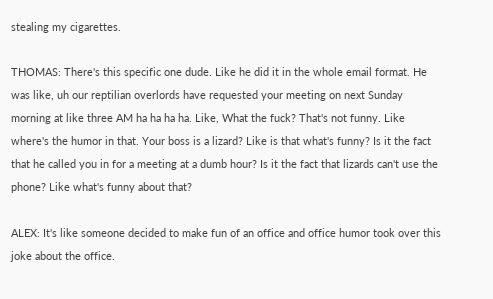stealing my cigarettes.

THOMAS: There's this specific one dude. Like he did it in the whole email format. He was like, uh our reptilian overlords have requested your meeting on next Sunday morning at like three AM ha ha ha ha. Like, What the fuck? That's not funny. Like where's the humor in that. Your boss is a lizard? Like is that what's funny? Is it the fact that he called you in for a meeting at a dumb hour? Is it the fact that lizards can't use the phone? Like what's funny about that?

ALEX: It's like someone decided to make fun of an office and office humor took over this joke about the office.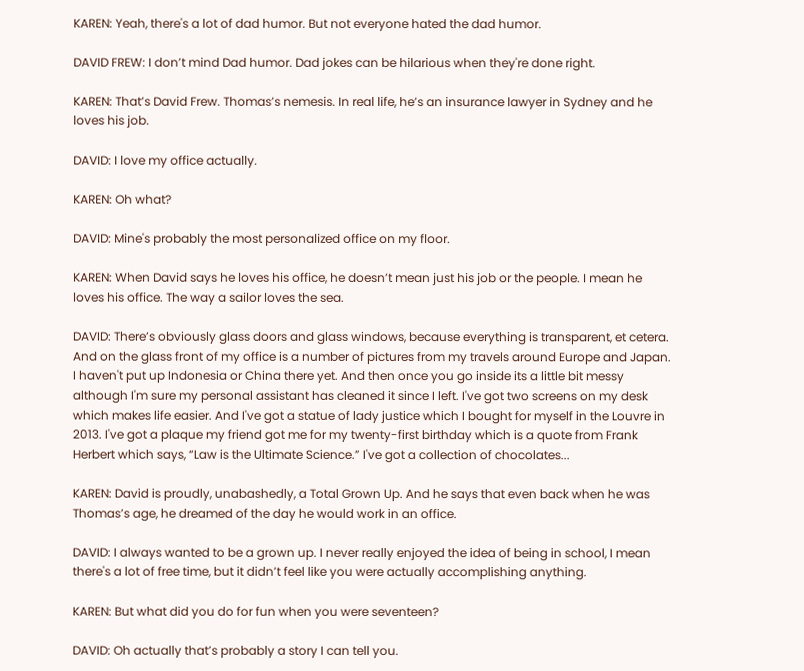KAREN: Yeah, there's a lot of dad humor. But not everyone hated the dad humor.

DAVID FREW: I don’t mind Dad humor. Dad jokes can be hilarious when they're done right.

KAREN: That’s David Frew. Thomas’s nemesis. In real life, he’s an insurance lawyer in Sydney and he loves his job.

DAVID: I love my office actually.

KAREN: Oh what?

DAVID: Mine's probably the most personalized office on my floor.

KAREN: When David says he loves his office, he doesn’t mean just his job or the people. I mean he loves his office. The way a sailor loves the sea.

DAVID: There’s obviously glass doors and glass windows, because everything is transparent, et cetera. And on the glass front of my office is a number of pictures from my travels around Europe and Japan. I haven't put up Indonesia or China there yet. And then once you go inside its a little bit messy although I'm sure my personal assistant has cleaned it since I left. I've got two screens on my desk which makes life easier. And I've got a statue of lady justice which I bought for myself in the Louvre in 2013. I've got a plaque my friend got me for my twenty-first birthday which is a quote from Frank Herbert which says, “Law is the Ultimate Science.” I've got a collection of chocolates...

KAREN: David is proudly, unabashedly, a Total Grown Up. And he says that even back when he was Thomas’s age, he dreamed of the day he would work in an office.

DAVID: I always wanted to be a grown up. I never really enjoyed the idea of being in school, I mean there's a lot of free time, but it didn’t feel like you were actually accomplishing anything.

KAREN: But what did you do for fun when you were seventeen?

DAVID: Oh actually that’s probably a story I can tell you.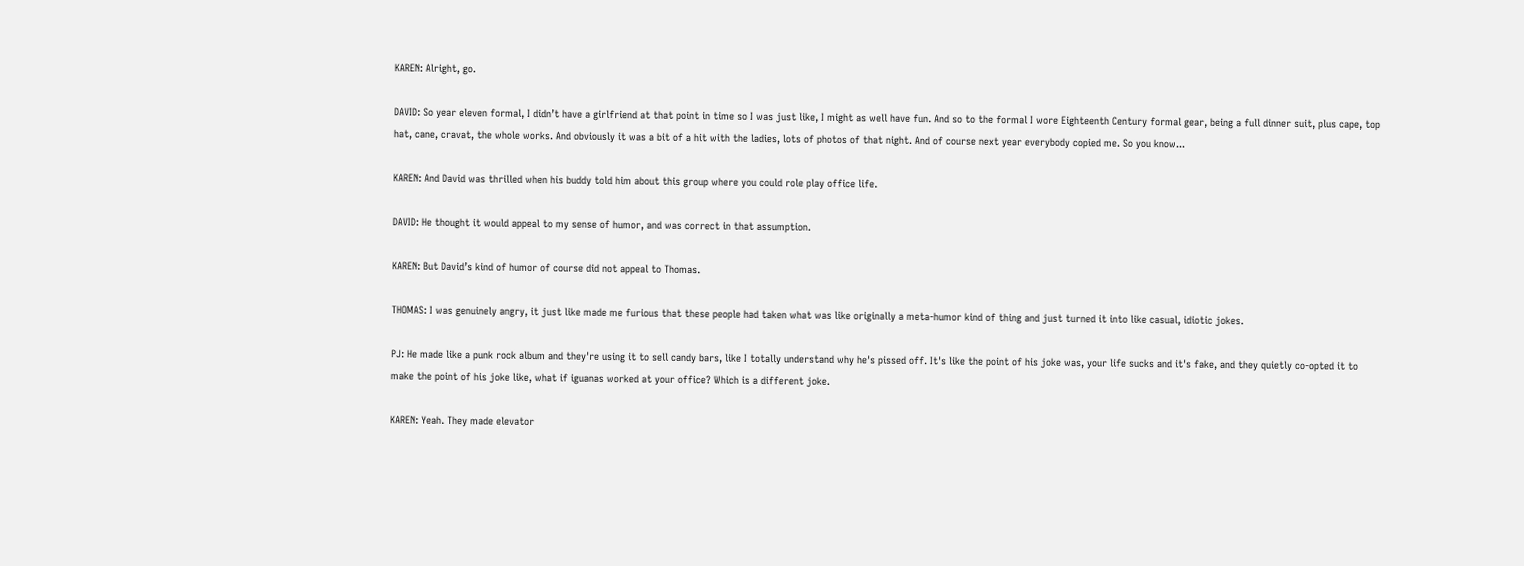KAREN: Alright, go.

DAVID: So year eleven formal, I didn’t have a girlfriend at that point in time so I was just like, I might as well have fun. And so to the formal I wore Eighteenth Century formal gear, being a full dinner suit, plus cape, top hat, cane, cravat, the whole works. And obviously it was a bit of a hit with the ladies, lots of photos of that night. And of course next year everybody copied me. So you know...

KAREN: And David was thrilled when his buddy told him about this group where you could role play office life.

DAVID: He thought it would appeal to my sense of humor, and was correct in that assumption.

KAREN: But David’s kind of humor of course did not appeal to Thomas.

THOMAS: I was genuinely angry, it just like made me furious that these people had taken what was like originally a meta-humor kind of thing and just turned it into like casual, idiotic jokes.

PJ: He made like a punk rock album and they're using it to sell candy bars, like I totally understand why he's pissed off. It's like the point of his joke was, your life sucks and it's fake, and they quietly co-opted it to make the point of his joke like, what if iguanas worked at your office? Which is a different joke.

KAREN: Yeah. They made elevator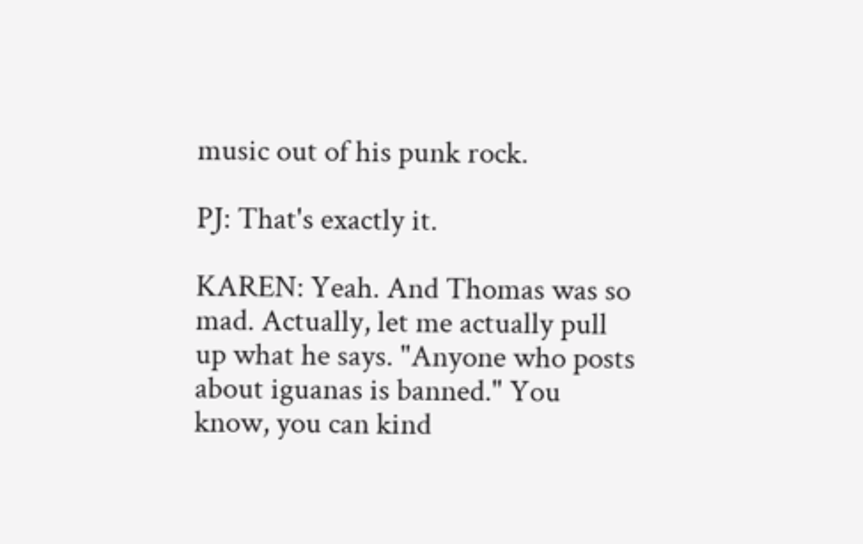music out of his punk rock.

PJ: That's exactly it.

KAREN: Yeah. And Thomas was so mad. Actually, let me actually pull up what he says. "Anyone who posts about iguanas is banned." You know, you can kind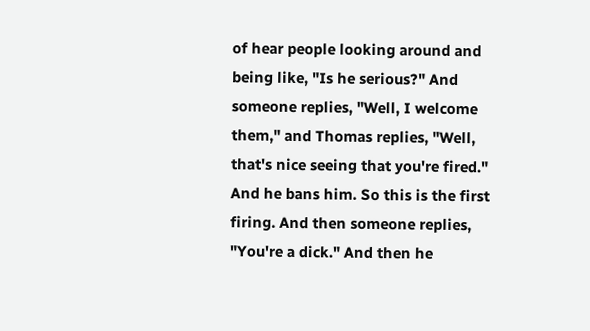of hear people looking around and being like, "Is he serious?" And someone replies, "Well, I welcome them," and Thomas replies, "Well, that's nice seeing that you're fired." And he bans him. So this is the first firing. And then someone replies, "You're a dick." And then he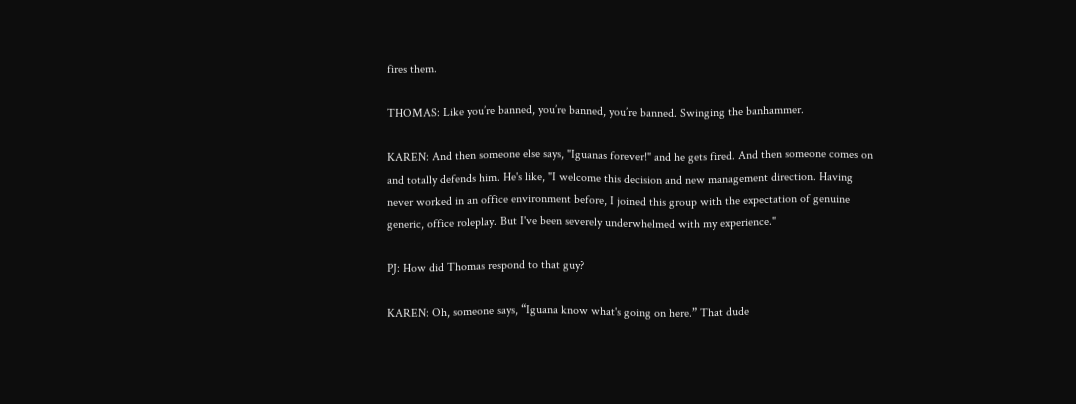fires them.

THOMAS: Like you’re banned, you’re banned, you’re banned. Swinging the banhammer.

KAREN: And then someone else says, "Iguanas forever!" and he gets fired. And then someone comes on and totally defends him. He's like, "I welcome this decision and new management direction. Having never worked in an office environment before, I joined this group with the expectation of genuine generic, office roleplay. But I've been severely underwhelmed with my experience."

PJ: How did Thomas respond to that guy?

KAREN: Oh, someone says, “Iguana know what's going on here.” That dude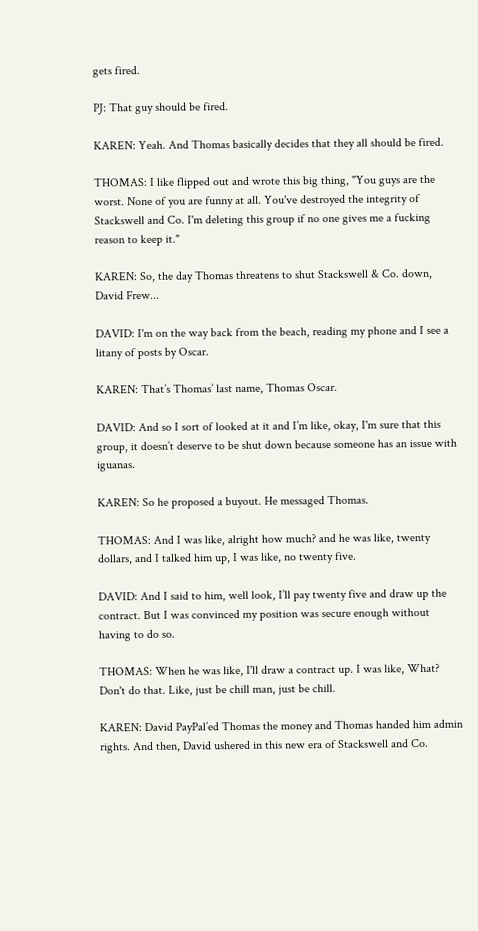gets fired.

PJ: That guy should be fired.

KAREN: Yeah. And Thomas basically decides that they all should be fired.

THOMAS: I like flipped out and wrote this big thing, "You guys are the worst. None of you are funny at all. You've destroyed the integrity of Stackswell and Co. I'm deleting this group if no one gives me a fucking reason to keep it."

KAREN: So, the day Thomas threatens to shut Stackswell & Co. down, David Frew...

DAVID: I'm on the way back from the beach, reading my phone and I see a litany of posts by Oscar.

KAREN: That’s Thomas’ last name, Thomas Oscar.

DAVID: And so I sort of looked at it and I’m like, okay, I'm sure that this group, it doesn’t deserve to be shut down because someone has an issue with iguanas.

KAREN: So he proposed a buyout. He messaged Thomas.

THOMAS: And I was like, alright how much? and he was like, twenty dollars, and I talked him up, I was like, no twenty five.

DAVID: And I said to him, well look, I’ll pay twenty five and draw up the contract. But I was convinced my position was secure enough without having to do so.

THOMAS: When he was like, I'll draw a contract up. I was like, What? Don't do that. Like, just be chill man, just be chill.

KAREN: David PayPal’ed Thomas the money and Thomas handed him admin rights. And then, David ushered in this new era of Stackswell and Co.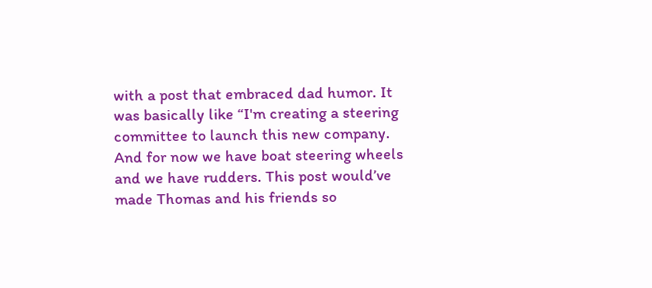with a post that embraced dad humor. It was basically like “I'm creating a steering committee to launch this new company. And for now we have boat steering wheels and we have rudders. This post would’ve made Thomas and his friends so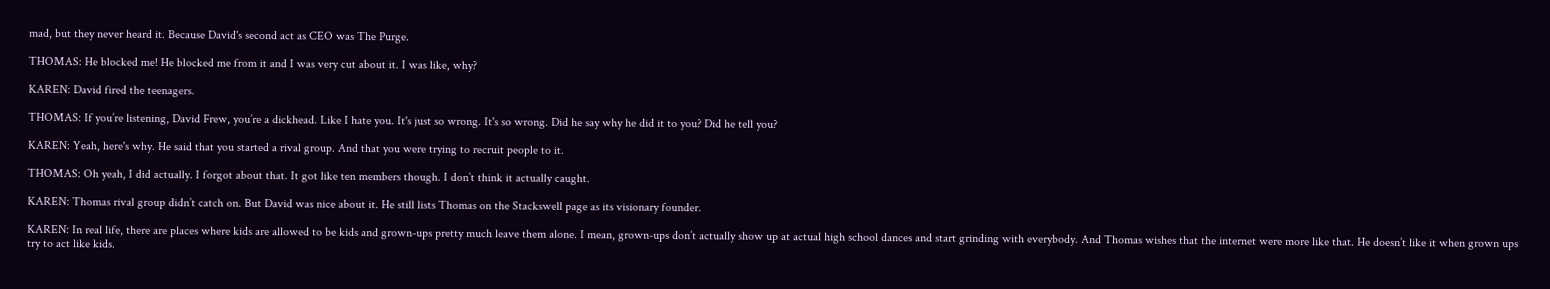mad, but they never heard it. Because David's second act as CEO was The Purge.

THOMAS: He blocked me! He blocked me from it and I was very cut about it. I was like, why?

KAREN: David fired the teenagers.

THOMAS: If you’re listening, David Frew, you’re a dickhead. Like I hate you. It's just so wrong. It's so wrong. Did he say why he did it to you? Did he tell you?

KAREN: Yeah, here's why. He said that you started a rival group. And that you were trying to recruit people to it.

THOMAS: Oh yeah, I did actually. I forgot about that. It got like ten members though. I don’t think it actually caught.

KAREN: Thomas rival group didn’t catch on. But David was nice about it. He still lists Thomas on the Stackswell page as its visionary founder.

KAREN: In real life, there are places where kids are allowed to be kids and grown-ups pretty much leave them alone. I mean, grown-ups don’t actually show up at actual high school dances and start grinding with everybody. And Thomas wishes that the internet were more like that. He doesn’t like it when grown ups try to act like kids.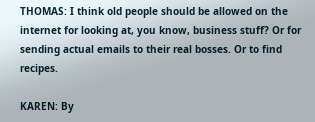THOMAS: I think old people should be allowed on the internet for looking at, you know, business stuff? Or for sending actual emails to their real bosses. Or to find recipes.

KAREN: By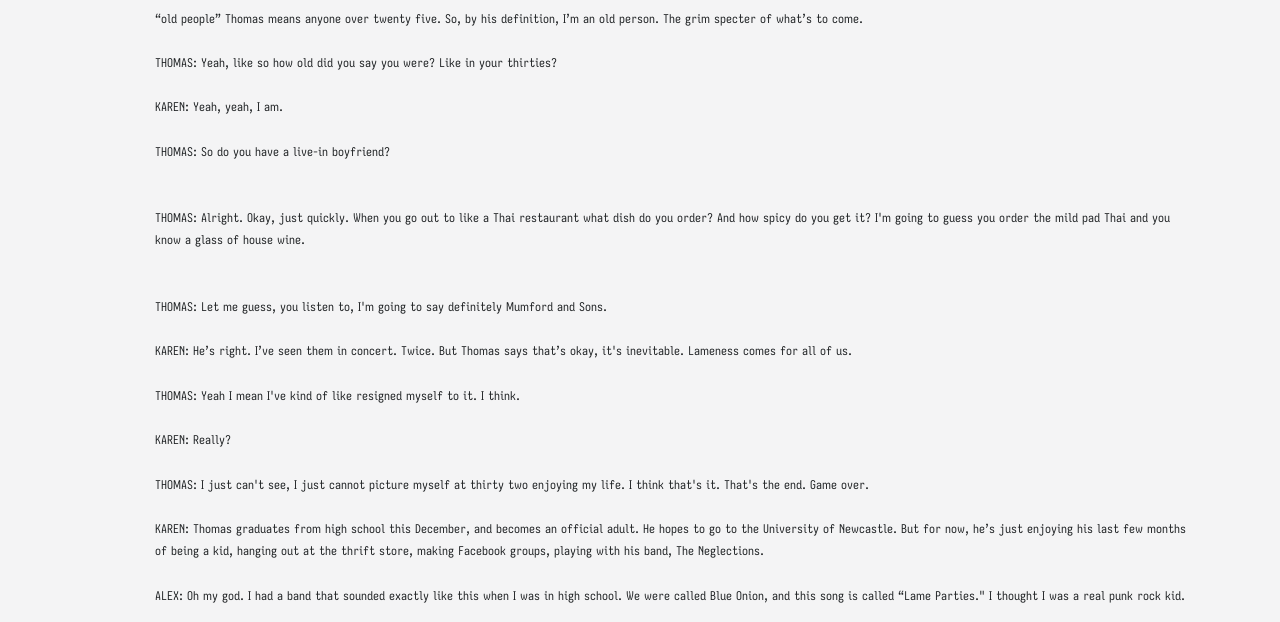“old people” Thomas means anyone over twenty five. So, by his definition, I’m an old person. The grim specter of what’s to come.

THOMAS: Yeah, like so how old did you say you were? Like in your thirties?

KAREN: Yeah, yeah, I am.

THOMAS: So do you have a live-in boyfriend?


THOMAS: Alright. Okay, just quickly. When you go out to like a Thai restaurant what dish do you order? And how spicy do you get it? I'm going to guess you order the mild pad Thai and you know a glass of house wine.


THOMAS: Let me guess, you listen to, I'm going to say definitely Mumford and Sons.

KAREN: He’s right. I’ve seen them in concert. Twice. But Thomas says that’s okay, it's inevitable. Lameness comes for all of us.

THOMAS: Yeah I mean I've kind of like resigned myself to it. I think.

KAREN: Really?

THOMAS: I just can't see, I just cannot picture myself at thirty two enjoying my life. I think that's it. That's the end. Game over.

KAREN: Thomas graduates from high school this December, and becomes an official adult. He hopes to go to the University of Newcastle. But for now, he’s just enjoying his last few months of being a kid, hanging out at the thrift store, making Facebook groups, playing with his band, The Neglections.

ALEX: Oh my god. I had a band that sounded exactly like this when I was in high school. We were called Blue Onion, and this song is called “Lame Parties." I thought I was a real punk rock kid.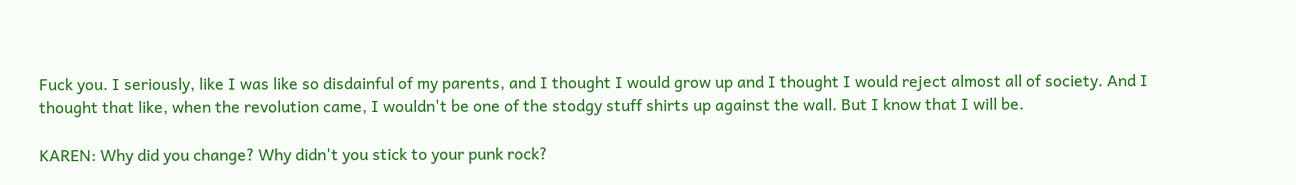Fuck you. I seriously, like I was like so disdainful of my parents, and I thought I would grow up and I thought I would reject almost all of society. And I thought that like, when the revolution came, I wouldn't be one of the stodgy stuff shirts up against the wall. But I know that I will be.

KAREN: Why did you change? Why didn't you stick to your punk rock?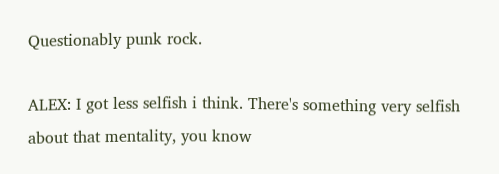Questionably punk rock.

ALEX: I got less selfish i think. There's something very selfish about that mentality, you know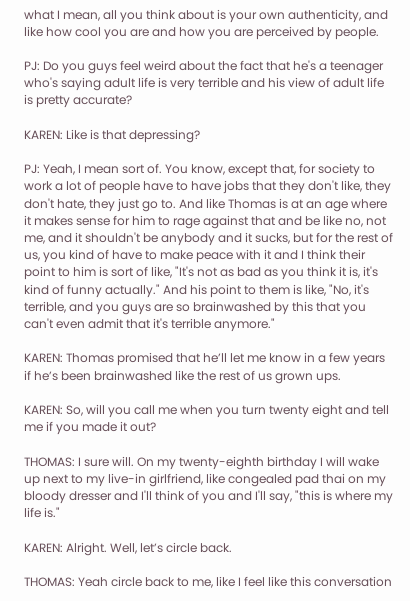what I mean, all you think about is your own authenticity, and like how cool you are and how you are perceived by people.

PJ: Do you guys feel weird about the fact that he's a teenager who's saying adult life is very terrible and his view of adult life is pretty accurate?

KAREN: Like is that depressing?

PJ: Yeah, I mean sort of. You know, except that, for society to work a lot of people have to have jobs that they don't like, they don't hate, they just go to. And like Thomas is at an age where it makes sense for him to rage against that and be like no, not me, and it shouldn't be anybody and it sucks, but for the rest of us, you kind of have to make peace with it and I think their point to him is sort of like, "It's not as bad as you think it is, it's kind of funny actually." And his point to them is like, "No, it's terrible, and you guys are so brainwashed by this that you can't even admit that it's terrible anymore."

KAREN: Thomas promised that he’ll let me know in a few years if he’s been brainwashed like the rest of us grown ups.

KAREN: So, will you call me when you turn twenty eight and tell me if you made it out?

THOMAS: I sure will. On my twenty-eighth birthday I will wake up next to my live-in girlfriend, like congealed pad thai on my bloody dresser and I'll think of you and I'll say, "this is where my life is."

KAREN: Alright. Well, let’s circle back.

THOMAS: Yeah circle back to me, like I feel like this conversation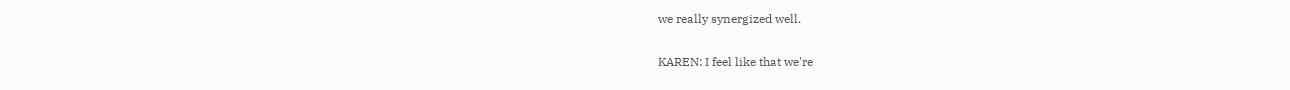we really synergized well.

KAREN: I feel like that we're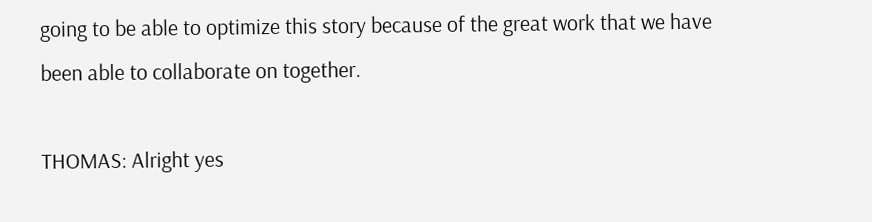going to be able to optimize this story because of the great work that we have been able to collaborate on together.

THOMAS: Alright yes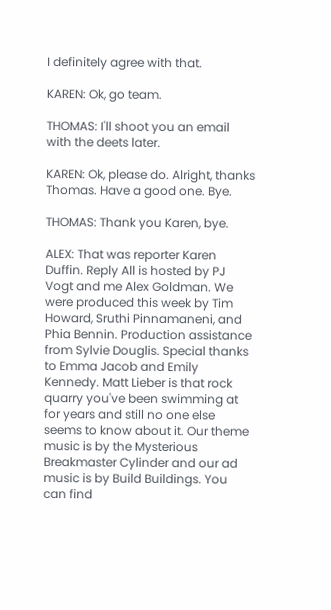I definitely agree with that.

KAREN: Ok, go team.

THOMAS: I'll shoot you an email with the deets later.

KAREN: Ok, please do. Alright, thanks Thomas. Have a good one. Bye.

THOMAS: Thank you Karen, bye.

ALEX: That was reporter Karen Duffin. Reply All is hosted by PJ Vogt and me Alex Goldman. We were produced this week by Tim Howard, Sruthi Pinnamaneni, and Phia Bennin. Production assistance from Sylvie Douglis. Special thanks to Emma Jacob and Emily Kennedy. Matt Lieber is that rock quarry you've been swimming at for years and still no one else seems to know about it. Our theme music is by the Mysterious Breakmaster Cylinder and our ad music is by Build Buildings. You can find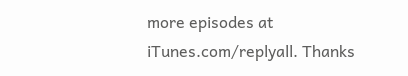more episodes at iTunes.com/replyall. Thanks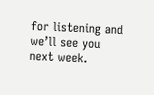for listening and we’ll see you next week.